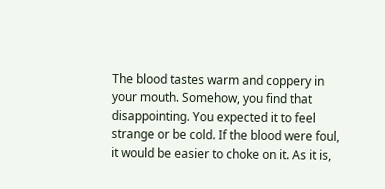The blood tastes warm and coppery in your mouth. Somehow, you find that disappointing. You expected it to feel strange or be cold. If the blood were foul, it would be easier to choke on it. As it is,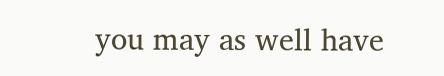you may as well have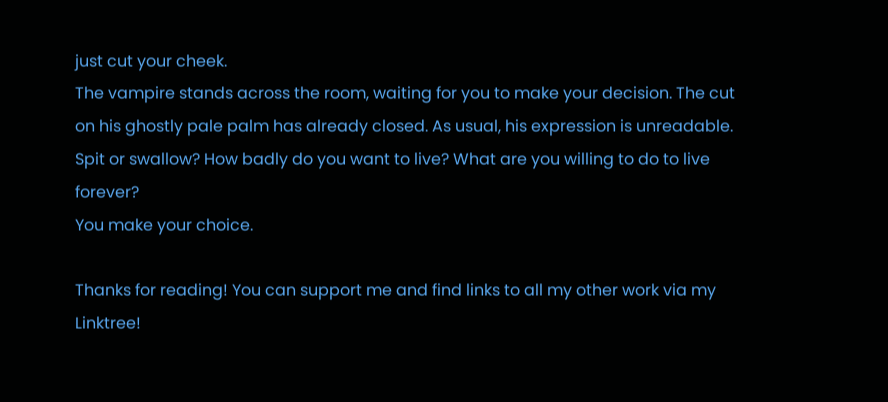just cut your cheek.
The vampire stands across the room, waiting for you to make your decision. The cut on his ghostly pale palm has already closed. As usual, his expression is unreadable.
Spit or swallow? How badly do you want to live? What are you willing to do to live forever?
You make your choice.

Thanks for reading! You can support me and find links to all my other work via my Linktree!